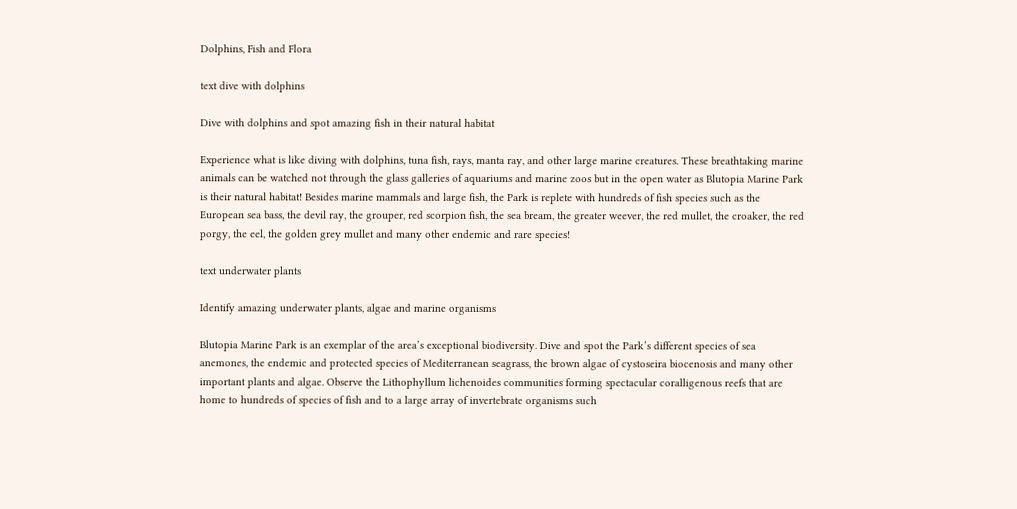Dolphins, Fish and Flora

text dive with dolphins

Dive with dolphins and spot amazing fish in their natural habitat

Experience what is like diving with dolphins, tuna fish, rays, manta ray, and other large marine creatures. These breathtaking marine animals can be watched not through the glass galleries of aquariums and marine zoos but in the open water as Blutopia Marine Park is their natural habitat! Besides marine mammals and large fish, the Park is replete with hundreds of fish species such as the European sea bass, the devil ray, the grouper, red scorpion fish, the sea bream, the greater weever, the red mullet, the croaker, the red porgy, the eel, the golden grey mullet and many other endemic and rare species!

text underwater plants

Identify amazing underwater plants, algae and marine organisms

Blutopia Marine Park is an exemplar of the area’s exceptional biodiversity. Dive and spot the Park’s different species of sea anemones, the endemic and protected species of Mediterranean seagrass, the brown algae of cystoseira biocenosis and many other important plants and algae. Observe the Lithophyllum lichenoides communities forming spectacular coralligenous reefs that are home to hundreds of species of fish and to a large array of invertebrate organisms such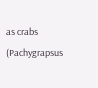as crabs (Pachygrapsus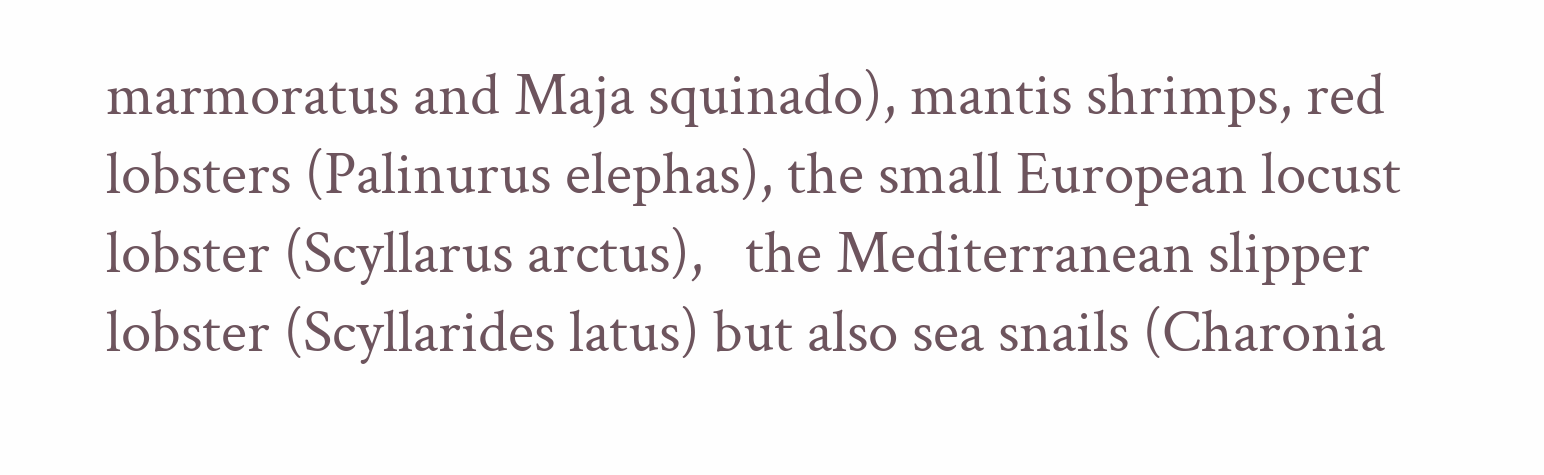marmoratus and Maja squinado), mantis shrimps, red lobsters (Palinurus elephas), the small European locust lobster (Scyllarus arctus),   the Mediterranean slipper lobster (Scyllarides latus) but also sea snails (Charonia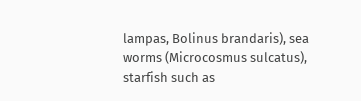lampas, Bolinus brandaris), sea worms (Microcosmus sulcatus), starfish such as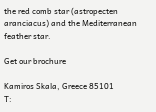the red comb star (astropecten aranciacus) and the Mediterranean feather star.

Get our brochure

Kamiros Skala, Greece 85101
T: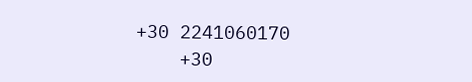+30 2241060170
    +30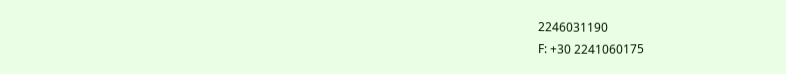2246031190
F: +30 2241060175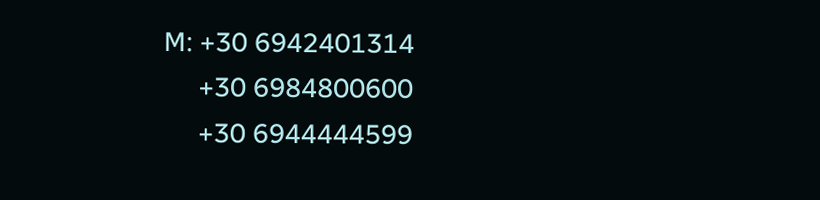M: +30 6942401314
     +30 6984800600
     +30 6944444599